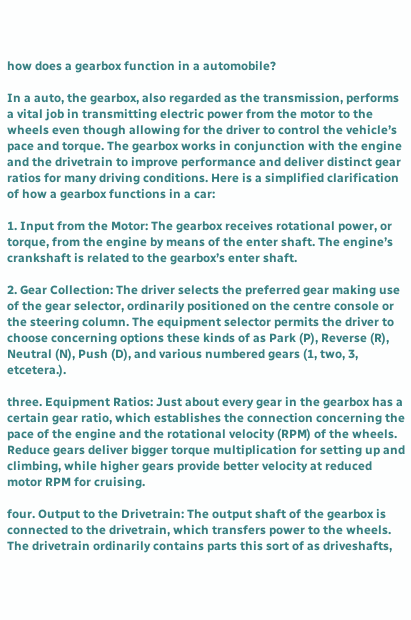how does a gearbox function in a automobile?

In a auto, the gearbox, also regarded as the transmission, performs a vital job in transmitting electric power from the motor to the wheels even though allowing for the driver to control the vehicle’s pace and torque. The gearbox works in conjunction with the engine and the drivetrain to improve performance and deliver distinct gear ratios for many driving conditions. Here is a simplified clarification of how a gearbox functions in a car:

1. Input from the Motor: The gearbox receives rotational power, or torque, from the engine by means of the enter shaft. The engine’s crankshaft is related to the gearbox’s enter shaft.

2. Gear Collection: The driver selects the preferred gear making use of the gear selector, ordinarily positioned on the centre console or the steering column. The equipment selector permits the driver to choose concerning options these kinds of as Park (P), Reverse (R), Neutral (N), Push (D), and various numbered gears (1, two, 3, etcetera.).

three. Equipment Ratios: Just about every gear in the gearbox has a certain gear ratio, which establishes the connection concerning the pace of the engine and the rotational velocity (RPM) of the wheels. Reduce gears deliver bigger torque multiplication for setting up and climbing, while higher gears provide better velocity at reduced motor RPM for cruising.

four. Output to the Drivetrain: The output shaft of the gearbox is connected to the drivetrain, which transfers power to the wheels. The drivetrain ordinarily contains parts this sort of as driveshafts,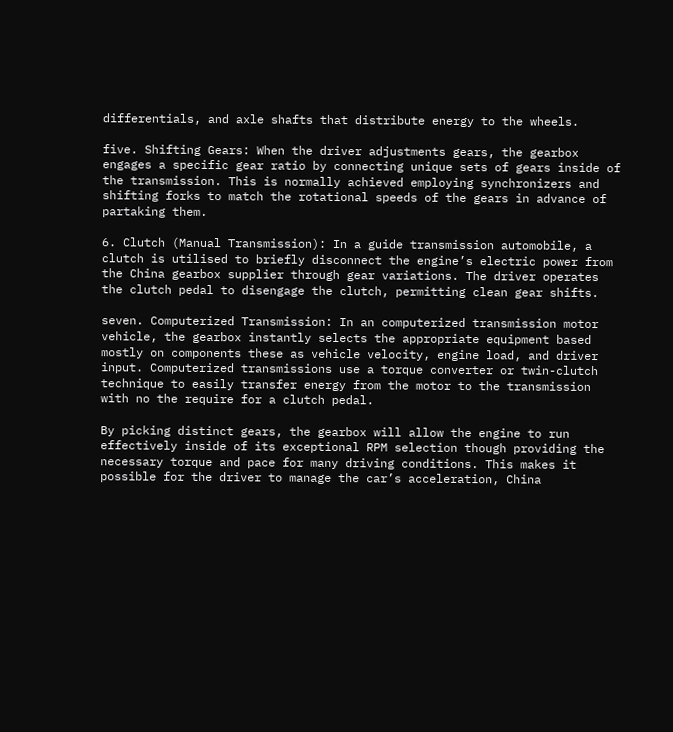differentials, and axle shafts that distribute energy to the wheels.

five. Shifting Gears: When the driver adjustments gears, the gearbox engages a specific gear ratio by connecting unique sets of gears inside of the transmission. This is normally achieved employing synchronizers and shifting forks to match the rotational speeds of the gears in advance of partaking them.

6. Clutch (Manual Transmission): In a guide transmission automobile, a clutch is utilised to briefly disconnect the engine’s electric power from the China gearbox supplier through gear variations. The driver operates the clutch pedal to disengage the clutch, permitting clean gear shifts.

seven. Computerized Transmission: In an computerized transmission motor vehicle, the gearbox instantly selects the appropriate equipment based mostly on components these as vehicle velocity, engine load, and driver input. Computerized transmissions use a torque converter or twin-clutch technique to easily transfer energy from the motor to the transmission with no the require for a clutch pedal.

By picking distinct gears, the gearbox will allow the engine to run effectively inside of its exceptional RPM selection though providing the necessary torque and pace for many driving conditions. This makes it possible for the driver to manage the car’s acceleration, China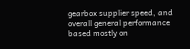gearbox supplier speed, and overall general performance based mostly on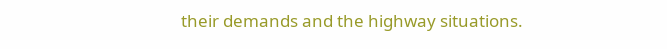their demands and the highway situations.